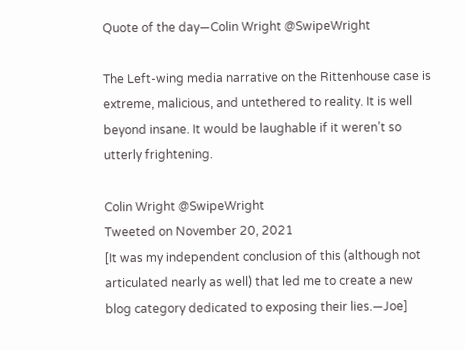Quote of the day—Colin Wright @SwipeWright

The Left-wing media narrative on the Rittenhouse case is extreme, malicious, and untethered to reality. It is well beyond insane. It would be laughable if it weren’t so utterly frightening.

Colin Wright @SwipeWright
Tweeted on November 20, 2021
[It was my independent conclusion of this (although not articulated nearly as well) that led me to create a new blog category dedicated to exposing their lies.—Joe]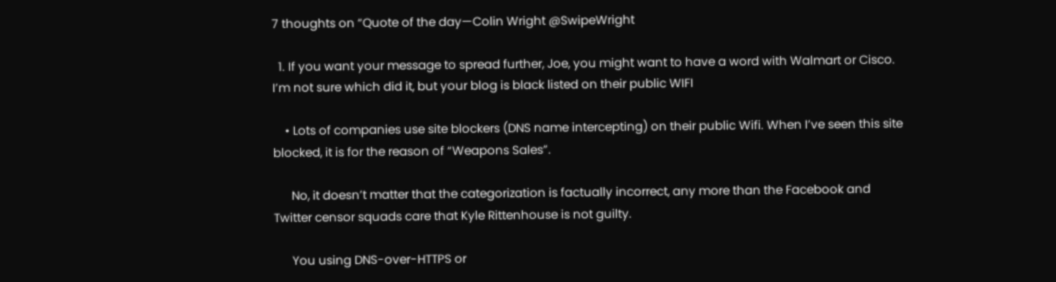7 thoughts on “Quote of the day—Colin Wright @SwipeWright

  1. If you want your message to spread further, Joe, you might want to have a word with Walmart or Cisco. I’m not sure which did it, but your blog is black listed on their public WIFI

    • Lots of companies use site blockers (DNS name intercepting) on their public Wifi. When I’ve seen this site blocked, it is for the reason of “Weapons Sales”.

      No, it doesn’t matter that the categorization is factually incorrect, any more than the Facebook and Twitter censor squads care that Kyle Rittenhouse is not guilty.

      You using DNS-over-HTTPS or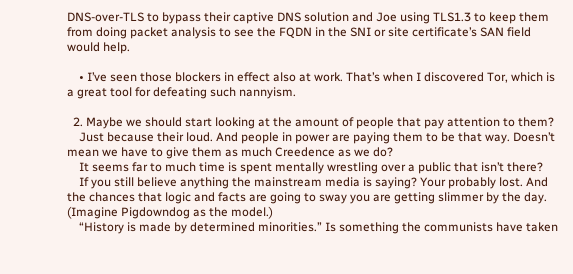DNS-over-TLS to bypass their captive DNS solution and Joe using TLS1.3 to keep them from doing packet analysis to see the FQDN in the SNI or site certificate’s SAN field would help.

    • I’ve seen those blockers in effect also at work. That’s when I discovered Tor, which is a great tool for defeating such nannyism.

  2. Maybe we should start looking at the amount of people that pay attention to them?
    Just because their loud. And people in power are paying them to be that way. Doesn’t mean we have to give them as much Creedence as we do?
    It seems far to much time is spent mentally wrestling over a public that isn’t there?
    If you still believe anything the mainstream media is saying? Your probably lost. And the chances that logic and facts are going to sway you are getting slimmer by the day. (Imagine Pigdowndog as the model.)
    “History is made by determined minorities.” Is something the communists have taken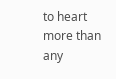to heart more than any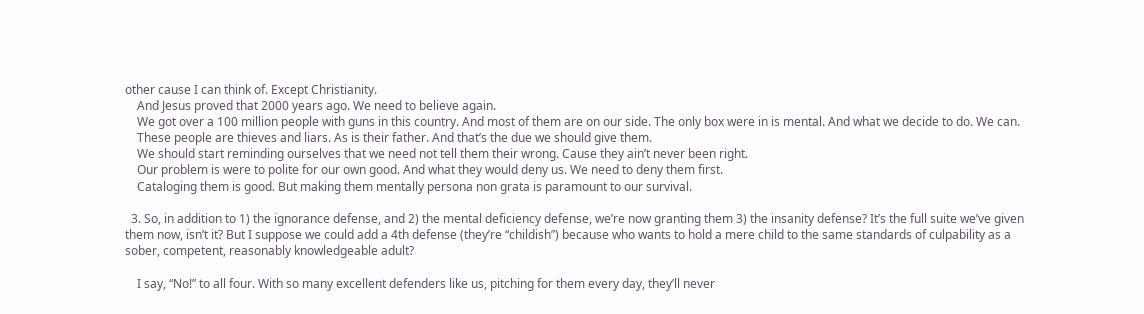other cause I can think of. Except Christianity.
    And Jesus proved that 2000 years ago. We need to believe again.
    We got over a 100 million people with guns in this country. And most of them are on our side. The only box were in is mental. And what we decide to do. We can.
    These people are thieves and liars. As is their father. And that’s the due we should give them.
    We should start reminding ourselves that we need not tell them their wrong. Cause they ain’t never been right.
    Our problem is were to polite for our own good. And what they would deny us. We need to deny them first.
    Cataloging them is good. But making them mentally persona non grata is paramount to our survival.

  3. So, in addition to 1) the ignorance defense, and 2) the mental deficiency defense, we’re now granting them 3) the insanity defense? It’s the full suite we’ve given them now, isn’t it? But I suppose we could add a 4th defense (they’re “childish”) because who wants to hold a mere child to the same standards of culpability as a sober, competent, reasonably knowledgeable adult?

    I say, “No!” to all four. With so many excellent defenders like us, pitching for them every day, they’ll never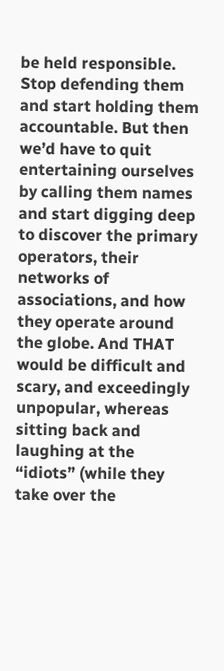be held responsible. Stop defending them and start holding them accountable. But then we’d have to quit entertaining ourselves by calling them names and start digging deep to discover the primary operators, their networks of associations, and how they operate around the globe. And THAT would be difficult and scary, and exceedingly unpopular, whereas sitting back and laughing at the “idiots” (while they take over the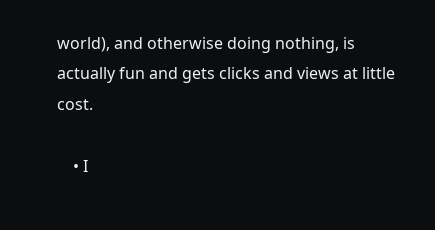world), and otherwise doing nothing, is actually fun and gets clicks and views at little cost.

    • I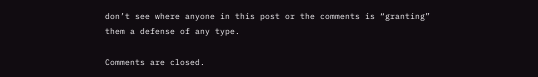don’t see where anyone in this post or the comments is “granting” them a defense of any type.

Comments are closed.